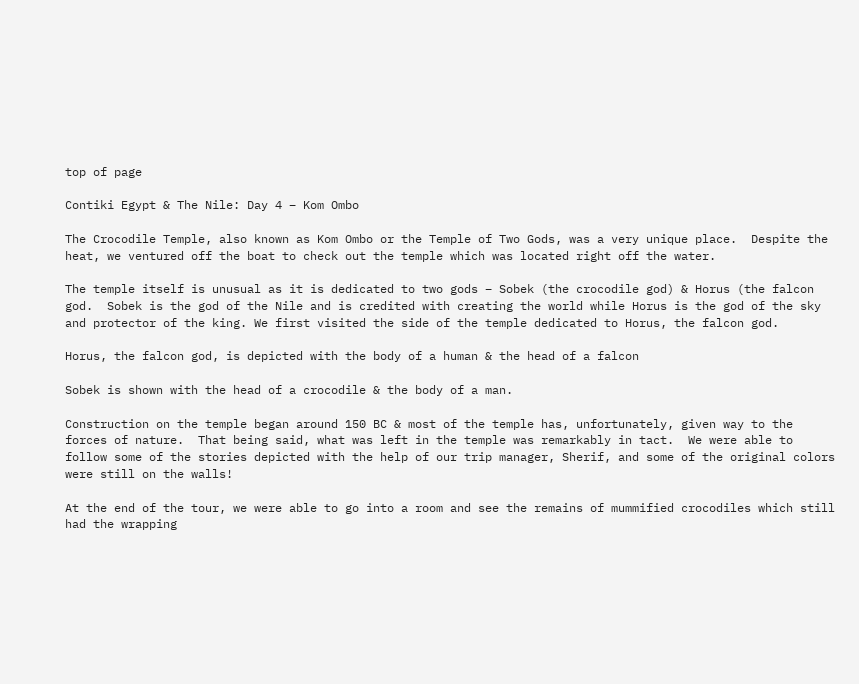top of page

Contiki Egypt & The Nile: Day 4 – Kom Ombo

The Crocodile Temple, also known as Kom Ombo or the Temple of Two Gods, was a very unique place.  Despite the heat, we ventured off the boat to check out the temple which was located right off the water.

The temple itself is unusual as it is dedicated to two gods – Sobek (the crocodile god) & Horus (the falcon god.  Sobek is the god of the Nile and is credited with creating the world while Horus is the god of the sky and protector of the king. We first visited the side of the temple dedicated to Horus, the falcon god.

Horus, the falcon god, is depicted with the body of a human & the head of a falcon

Sobek is shown with the head of a crocodile & the body of a man.

Construction on the temple began around 150 BC & most of the temple has, unfortunately, given way to the forces of nature.  That being said, what was left in the temple was remarkably in tact.  We were able to follow some of the stories depicted with the help of our trip manager, Sherif, and some of the original colors were still on the walls!

At the end of the tour, we were able to go into a room and see the remains of mummified crocodiles which still had the wrapping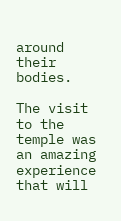around their bodies.

The visit to the temple was an amazing experience that will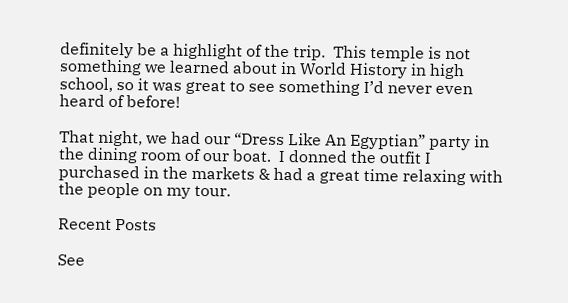definitely be a highlight of the trip.  This temple is not something we learned about in World History in high school, so it was great to see something I’d never even heard of before!

That night, we had our “Dress Like An Egyptian” party in the dining room of our boat.  I donned the outfit I purchased in the markets & had a great time relaxing with the people on my tour.

Recent Posts

See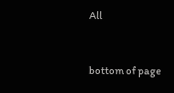All


bottom of page